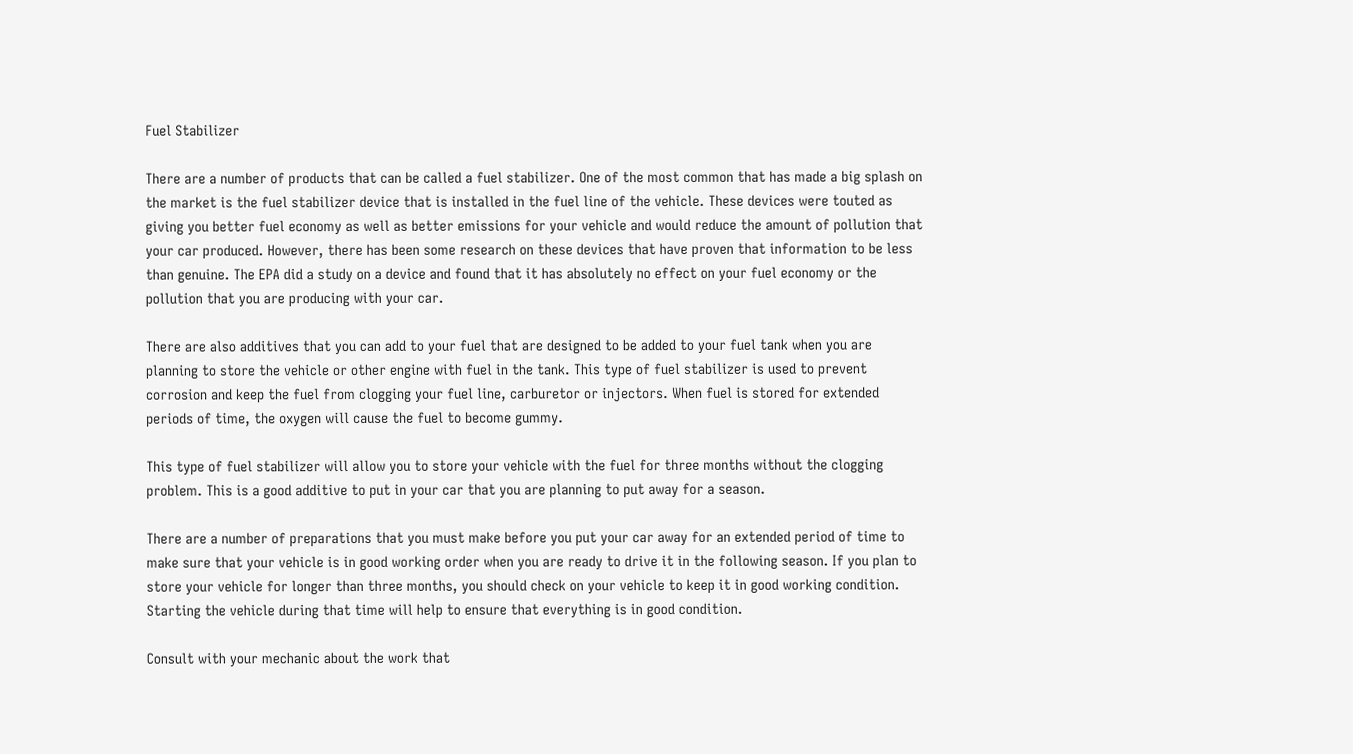Fuel Stabilizer

There are a number of products that can be called a fuel stabilizer. One of the most common that has made a big splash on the market is the fuel stabilizer device that is installed in the fuel line of the vehicle. These devices were touted as giving you better fuel economy as well as better emissions for your vehicle and would reduce the amount of pollution that your car produced. However, there has been some research on these devices that have proven that information to be less than genuine. The EPA did a study on a device and found that it has absolutely no effect on your fuel economy or the pollution that you are producing with your car.

There are also additives that you can add to your fuel that are designed to be added to your fuel tank when you are planning to store the vehicle or other engine with fuel in the tank. This type of fuel stabilizer is used to prevent corrosion and keep the fuel from clogging your fuel line, carburetor or injectors. When fuel is stored for extended periods of time, the oxygen will cause the fuel to become gummy.

This type of fuel stabilizer will allow you to store your vehicle with the fuel for three months without the clogging problem. This is a good additive to put in your car that you are planning to put away for a season.

There are a number of preparations that you must make before you put your car away for an extended period of time to make sure that your vehicle is in good working order when you are ready to drive it in the following season. If you plan to store your vehicle for longer than three months, you should check on your vehicle to keep it in good working condition. Starting the vehicle during that time will help to ensure that everything is in good condition.

Consult with your mechanic about the work that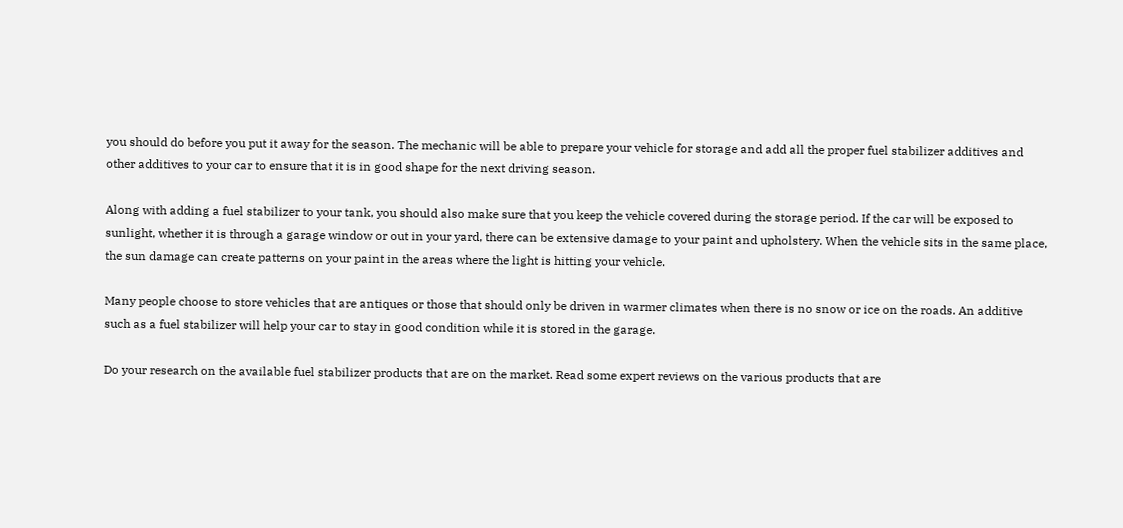you should do before you put it away for the season. The mechanic will be able to prepare your vehicle for storage and add all the proper fuel stabilizer additives and other additives to your car to ensure that it is in good shape for the next driving season.

Along with adding a fuel stabilizer to your tank, you should also make sure that you keep the vehicle covered during the storage period. If the car will be exposed to sunlight, whether it is through a garage window or out in your yard, there can be extensive damage to your paint and upholstery. When the vehicle sits in the same place, the sun damage can create patterns on your paint in the areas where the light is hitting your vehicle.

Many people choose to store vehicles that are antiques or those that should only be driven in warmer climates when there is no snow or ice on the roads. An additive such as a fuel stabilizer will help your car to stay in good condition while it is stored in the garage.

Do your research on the available fuel stabilizer products that are on the market. Read some expert reviews on the various products that are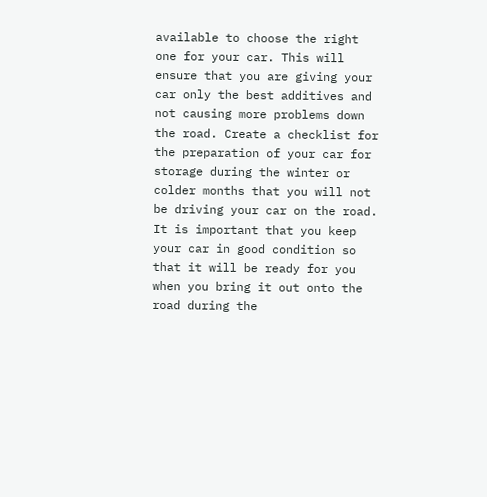available to choose the right one for your car. This will ensure that you are giving your car only the best additives and not causing more problems down the road. Create a checklist for the preparation of your car for storage during the winter or colder months that you will not be driving your car on the road. It is important that you keep your car in good condition so that it will be ready for you when you bring it out onto the road during the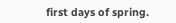first days of spring.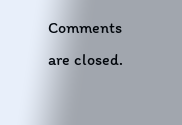Comments are closed.